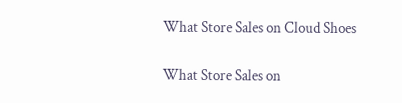What Store Sales on Cloud Shoes

What Store Sales on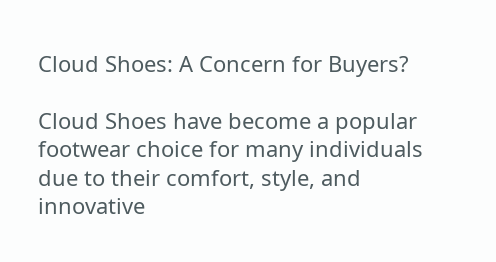Cloud Shoes: A Concern for Buyers?

Cloud Shoes have become a popular footwear choice for many individuals due to their comfort, style, and innovative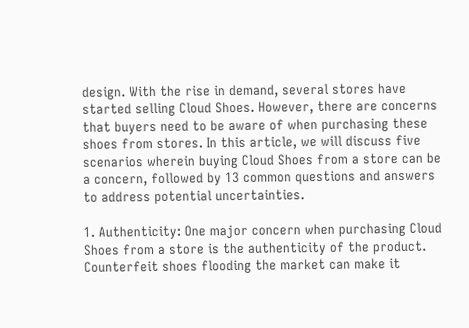design. With the rise in demand, several stores have started selling Cloud Shoes. However, there are concerns that buyers need to be aware of when purchasing these shoes from stores. In this article, we will discuss five scenarios wherein buying Cloud Shoes from a store can be a concern, followed by 13 common questions and answers to address potential uncertainties.

1. Authenticity: One major concern when purchasing Cloud Shoes from a store is the authenticity of the product. Counterfeit shoes flooding the market can make it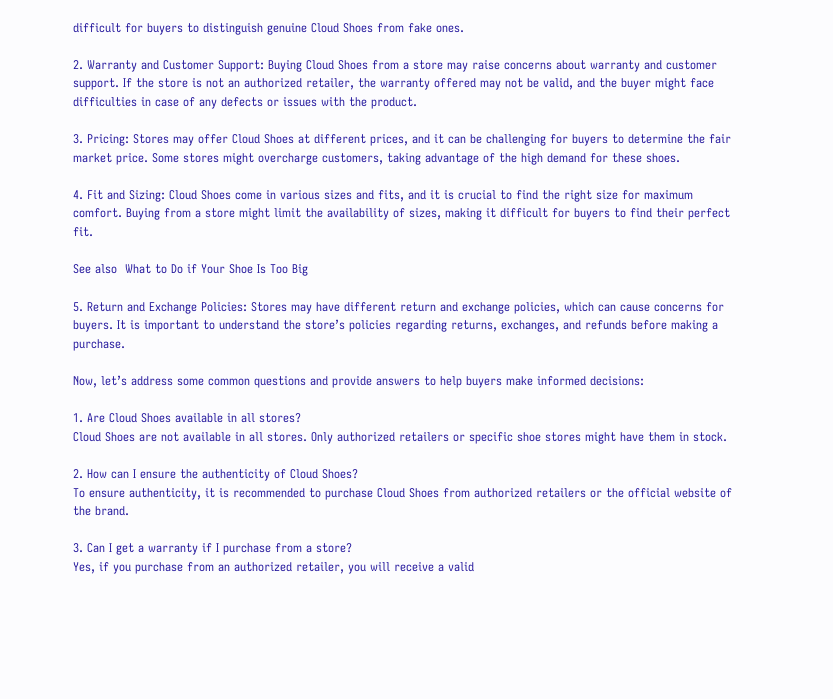difficult for buyers to distinguish genuine Cloud Shoes from fake ones.

2. Warranty and Customer Support: Buying Cloud Shoes from a store may raise concerns about warranty and customer support. If the store is not an authorized retailer, the warranty offered may not be valid, and the buyer might face difficulties in case of any defects or issues with the product.

3. Pricing: Stores may offer Cloud Shoes at different prices, and it can be challenging for buyers to determine the fair market price. Some stores might overcharge customers, taking advantage of the high demand for these shoes.

4. Fit and Sizing: Cloud Shoes come in various sizes and fits, and it is crucial to find the right size for maximum comfort. Buying from a store might limit the availability of sizes, making it difficult for buyers to find their perfect fit.

See also  What to Do if Your Shoe Is Too Big

5. Return and Exchange Policies: Stores may have different return and exchange policies, which can cause concerns for buyers. It is important to understand the store’s policies regarding returns, exchanges, and refunds before making a purchase.

Now, let’s address some common questions and provide answers to help buyers make informed decisions:

1. Are Cloud Shoes available in all stores?
Cloud Shoes are not available in all stores. Only authorized retailers or specific shoe stores might have them in stock.

2. How can I ensure the authenticity of Cloud Shoes?
To ensure authenticity, it is recommended to purchase Cloud Shoes from authorized retailers or the official website of the brand.

3. Can I get a warranty if I purchase from a store?
Yes, if you purchase from an authorized retailer, you will receive a valid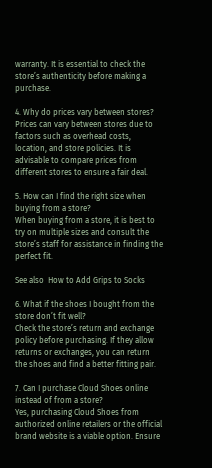warranty. It is essential to check the store’s authenticity before making a purchase.

4. Why do prices vary between stores?
Prices can vary between stores due to factors such as overhead costs, location, and store policies. It is advisable to compare prices from different stores to ensure a fair deal.

5. How can I find the right size when buying from a store?
When buying from a store, it is best to try on multiple sizes and consult the store’s staff for assistance in finding the perfect fit.

See also  How to Add Grips to Socks

6. What if the shoes I bought from the store don’t fit well?
Check the store’s return and exchange policy before purchasing. If they allow returns or exchanges, you can return the shoes and find a better fitting pair.

7. Can I purchase Cloud Shoes online instead of from a store?
Yes, purchasing Cloud Shoes from authorized online retailers or the official brand website is a viable option. Ensure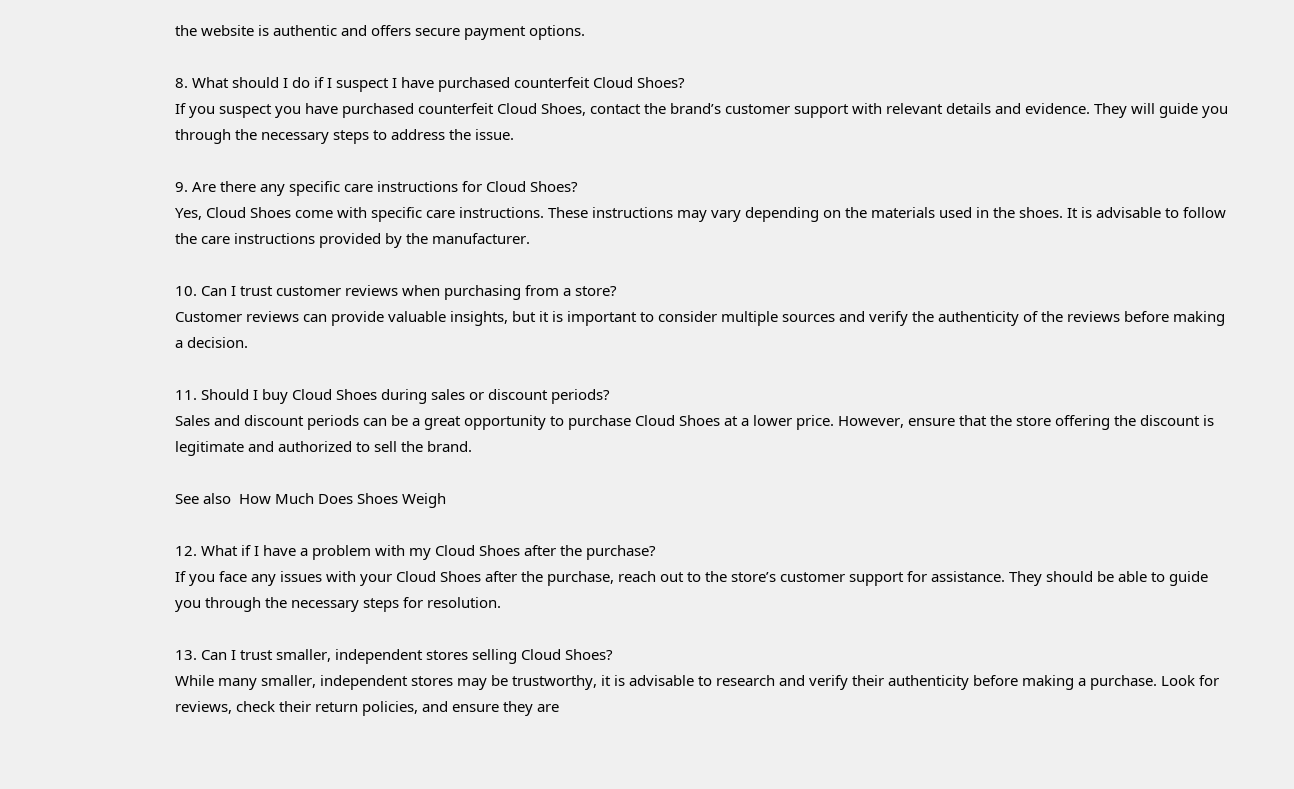the website is authentic and offers secure payment options.

8. What should I do if I suspect I have purchased counterfeit Cloud Shoes?
If you suspect you have purchased counterfeit Cloud Shoes, contact the brand’s customer support with relevant details and evidence. They will guide you through the necessary steps to address the issue.

9. Are there any specific care instructions for Cloud Shoes?
Yes, Cloud Shoes come with specific care instructions. These instructions may vary depending on the materials used in the shoes. It is advisable to follow the care instructions provided by the manufacturer.

10. Can I trust customer reviews when purchasing from a store?
Customer reviews can provide valuable insights, but it is important to consider multiple sources and verify the authenticity of the reviews before making a decision.

11. Should I buy Cloud Shoes during sales or discount periods?
Sales and discount periods can be a great opportunity to purchase Cloud Shoes at a lower price. However, ensure that the store offering the discount is legitimate and authorized to sell the brand.

See also  How Much Does Shoes Weigh

12. What if I have a problem with my Cloud Shoes after the purchase?
If you face any issues with your Cloud Shoes after the purchase, reach out to the store’s customer support for assistance. They should be able to guide you through the necessary steps for resolution.

13. Can I trust smaller, independent stores selling Cloud Shoes?
While many smaller, independent stores may be trustworthy, it is advisable to research and verify their authenticity before making a purchase. Look for reviews, check their return policies, and ensure they are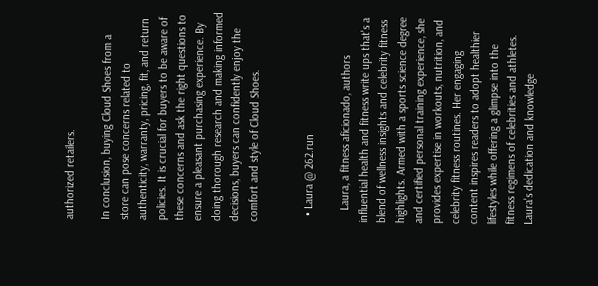authorized retailers.

In conclusion, buying Cloud Shoes from a store can pose concerns related to authenticity, warranty, pricing, fit, and return policies. It is crucial for buyers to be aware of these concerns and ask the right questions to ensure a pleasant purchasing experience. By doing thorough research and making informed decisions, buyers can confidently enjoy the comfort and style of Cloud Shoes.


  • Laura @ 262.run

    Laura, a fitness aficionado, authors influential health and fitness write ups that's a blend of wellness insights and celebrity fitness highlights. Armed with a sports science degree and certified personal training experience, she provides expertise in workouts, nutrition, and celebrity fitness routines. Her engaging content inspires readers to adopt healthier lifestyles while offering a glimpse into the fitness regimens of celebrities and athletes. Laura's dedication and knowledge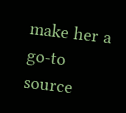make her a go-to source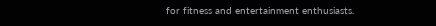for fitness and entertainment enthusiasts.